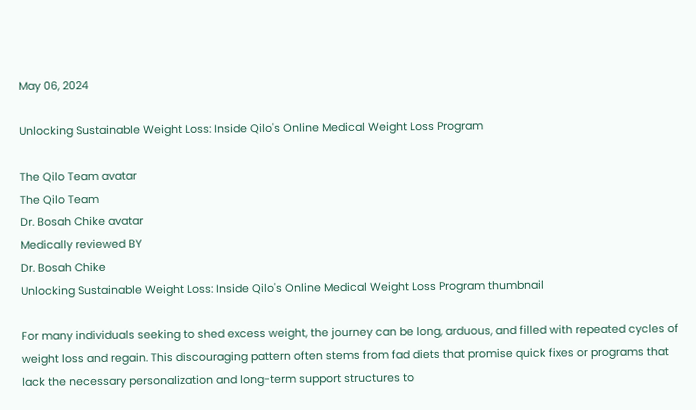May 06, 2024

Unlocking Sustainable Weight Loss: Inside Qilo's Online Medical Weight Loss Program

The Qilo Team avatar
The Qilo Team
Dr. Bosah Chike avatar
Medically reviewed BY
Dr. Bosah Chike
Unlocking Sustainable Weight Loss: Inside Qilo's Online Medical Weight Loss Program thumbnail

For many individuals seeking to shed excess weight, the journey can be long, arduous, and filled with repeated cycles of weight loss and regain. This discouraging pattern often stems from fad diets that promise quick fixes or programs that lack the necessary personalization and long-term support structures to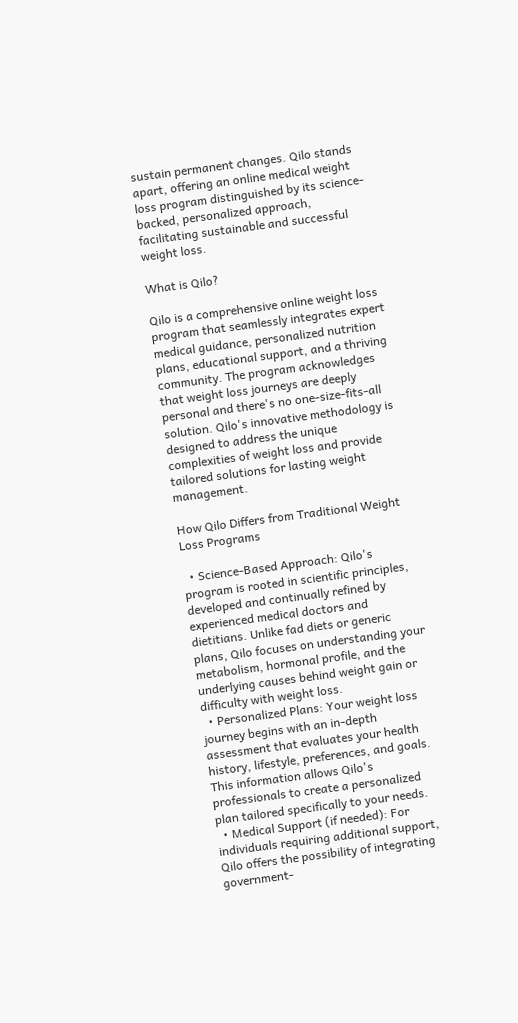sustain permanent changes. Qilo stands apart, offering an online medical weight loss program distinguished by its science-backed, personalized approach, facilitating sustainable and successful weight loss.

What is Qilo?

Qilo is a comprehensive online weight loss program that seamlessly integrates expert medical guidance, personalized nutrition plans, educational support, and a thriving community. The program acknowledges that weight loss journeys are deeply personal and there's no one-size-fits-all solution. Qilo's innovative methodology is designed to address the unique complexities of weight loss and provide tailored solutions for lasting weight management.

How Qilo Differs from Traditional Weight Loss Programs

  • Science-Based Approach: Qilo's program is rooted in scientific principles, developed and continually refined by experienced medical doctors and dietitians. Unlike fad diets or generic plans, Qilo focuses on understanding your metabolism, hormonal profile, and the underlying causes behind weight gain or difficulty with weight loss.
  • Personalized Plans: Your weight loss journey begins with an in-depth assessment that evaluates your health history, lifestyle, preferences, and goals. This information allows Qilo's professionals to create a personalized plan tailored specifically to your needs.
  • Medical Support (if needed): For individuals requiring additional support, Qilo offers the possibility of integrating government-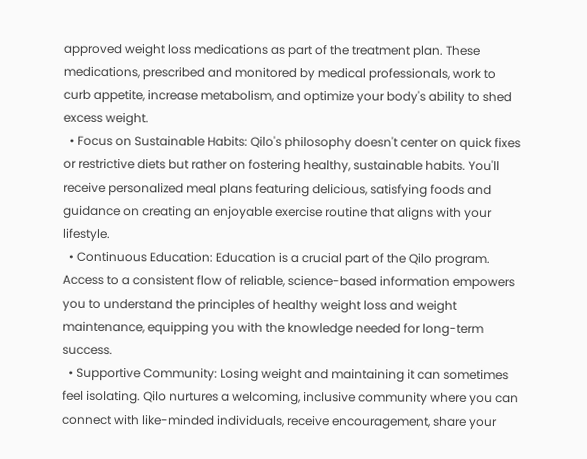approved weight loss medications as part of the treatment plan. These medications, prescribed and monitored by medical professionals, work to curb appetite, increase metabolism, and optimize your body's ability to shed excess weight.
  • Focus on Sustainable Habits: Qilo's philosophy doesn't center on quick fixes or restrictive diets but rather on fostering healthy, sustainable habits. You'll receive personalized meal plans featuring delicious, satisfying foods and guidance on creating an enjoyable exercise routine that aligns with your lifestyle.
  • Continuous Education: Education is a crucial part of the Qilo program. Access to a consistent flow of reliable, science-based information empowers you to understand the principles of healthy weight loss and weight maintenance, equipping you with the knowledge needed for long-term success.
  • Supportive Community: Losing weight and maintaining it can sometimes feel isolating. Qilo nurtures a welcoming, inclusive community where you can connect with like-minded individuals, receive encouragement, share your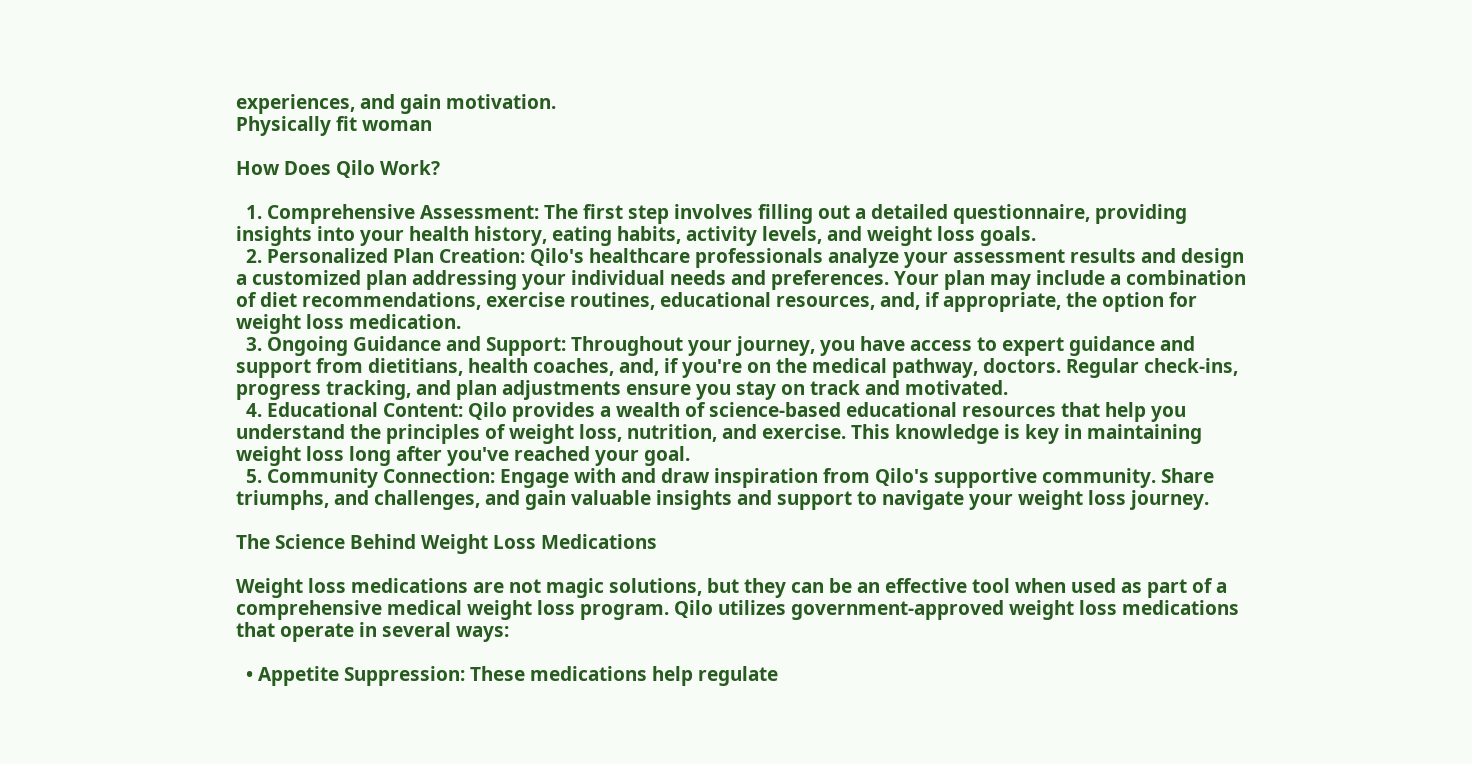experiences, and gain motivation.
Physically fit woman

How Does Qilo Work?

  1. Comprehensive Assessment: The first step involves filling out a detailed questionnaire, providing insights into your health history, eating habits, activity levels, and weight loss goals.
  2. Personalized Plan Creation: Qilo's healthcare professionals analyze your assessment results and design a customized plan addressing your individual needs and preferences. Your plan may include a combination of diet recommendations, exercise routines, educational resources, and, if appropriate, the option for weight loss medication.
  3. Ongoing Guidance and Support: Throughout your journey, you have access to expert guidance and support from dietitians, health coaches, and, if you're on the medical pathway, doctors. Regular check-ins, progress tracking, and plan adjustments ensure you stay on track and motivated.
  4. Educational Content: Qilo provides a wealth of science-based educational resources that help you understand the principles of weight loss, nutrition, and exercise. This knowledge is key in maintaining weight loss long after you've reached your goal.
  5. Community Connection: Engage with and draw inspiration from Qilo's supportive community. Share triumphs, and challenges, and gain valuable insights and support to navigate your weight loss journey.

The Science Behind Weight Loss Medications

Weight loss medications are not magic solutions, but they can be an effective tool when used as part of a comprehensive medical weight loss program. Qilo utilizes government-approved weight loss medications that operate in several ways:

  • Appetite Suppression: These medications help regulate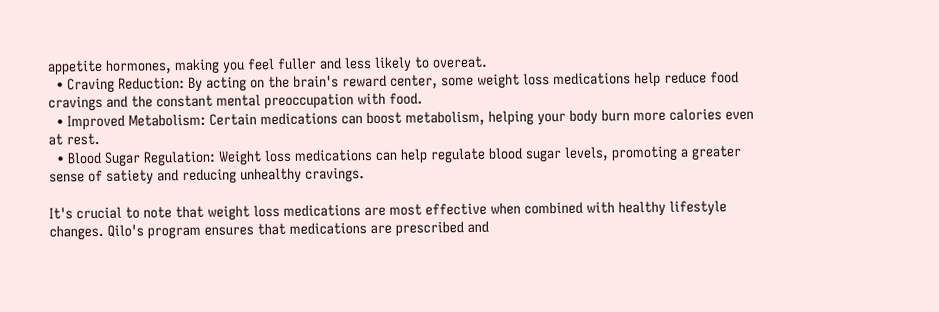appetite hormones, making you feel fuller and less likely to overeat.
  • Craving Reduction: By acting on the brain's reward center, some weight loss medications help reduce food cravings and the constant mental preoccupation with food.
  • Improved Metabolism: Certain medications can boost metabolism, helping your body burn more calories even at rest.
  • Blood Sugar Regulation: Weight loss medications can help regulate blood sugar levels, promoting a greater sense of satiety and reducing unhealthy cravings.

It's crucial to note that weight loss medications are most effective when combined with healthy lifestyle changes. Qilo's program ensures that medications are prescribed and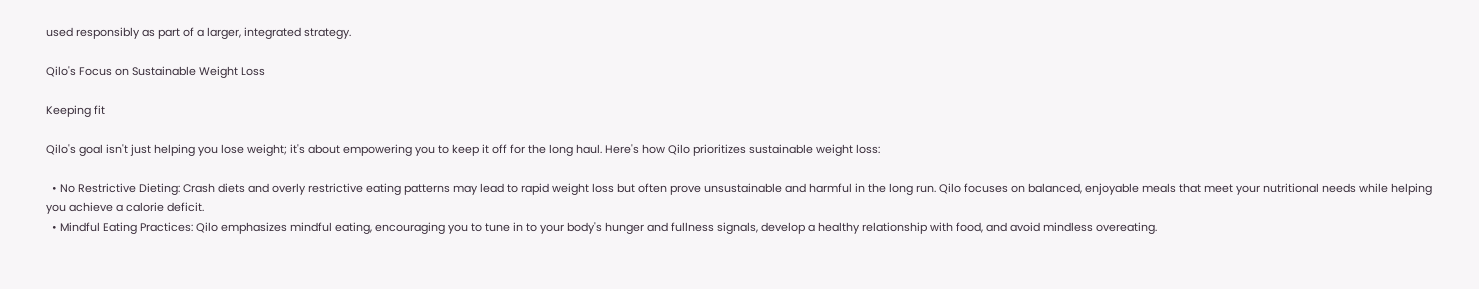used responsibly as part of a larger, integrated strategy.

Qilo's Focus on Sustainable Weight Loss

Keeping fit

Qilo's goal isn't just helping you lose weight; it's about empowering you to keep it off for the long haul. Here's how Qilo prioritizes sustainable weight loss:

  • No Restrictive Dieting: Crash diets and overly restrictive eating patterns may lead to rapid weight loss but often prove unsustainable and harmful in the long run. Qilo focuses on balanced, enjoyable meals that meet your nutritional needs while helping you achieve a calorie deficit.
  • Mindful Eating Practices: Qilo emphasizes mindful eating, encouraging you to tune in to your body's hunger and fullness signals, develop a healthy relationship with food, and avoid mindless overeating.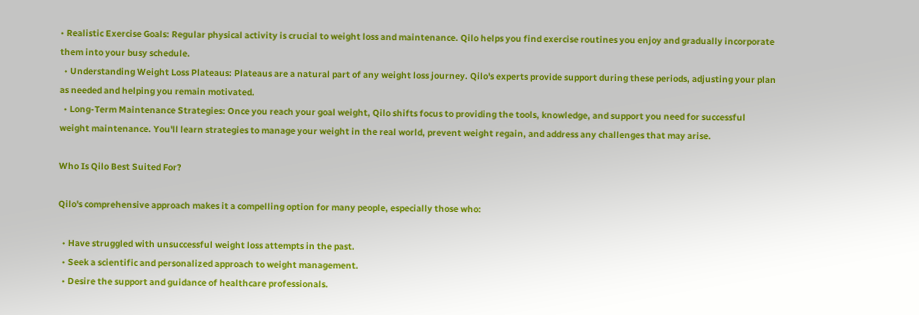• Realistic Exercise Goals: Regular physical activity is crucial to weight loss and maintenance. Qilo helps you find exercise routines you enjoy and gradually incorporate them into your busy schedule.
  • Understanding Weight Loss Plateaus: Plateaus are a natural part of any weight loss journey. Qilo's experts provide support during these periods, adjusting your plan as needed and helping you remain motivated.
  • Long-Term Maintenance Strategies: Once you reach your goal weight, Qilo shifts focus to providing the tools, knowledge, and support you need for successful weight maintenance. You'll learn strategies to manage your weight in the real world, prevent weight regain, and address any challenges that may arise.

Who Is Qilo Best Suited For?

Qilo's comprehensive approach makes it a compelling option for many people, especially those who:

  • Have struggled with unsuccessful weight loss attempts in the past.
  • Seek a scientific and personalized approach to weight management.
  • Desire the support and guidance of healthcare professionals.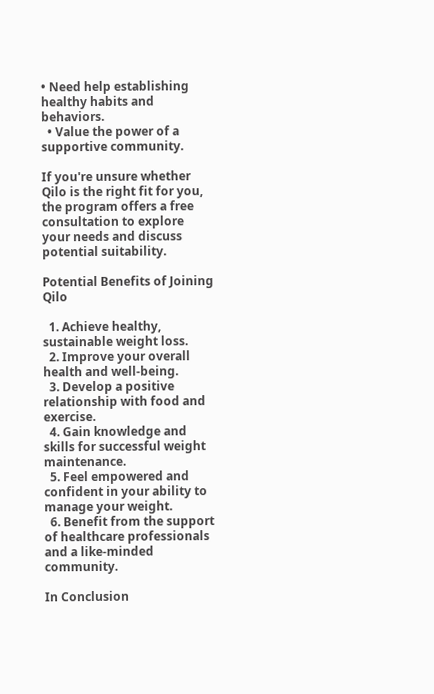• Need help establishing healthy habits and behaviors.
  • Value the power of a supportive community.

If you're unsure whether Qilo is the right fit for you, the program offers a free consultation to explore your needs and discuss potential suitability.

Potential Benefits of Joining Qilo

  1. Achieve healthy, sustainable weight loss.
  2. Improve your overall health and well-being.
  3. Develop a positive relationship with food and exercise.
  4. Gain knowledge and skills for successful weight maintenance.
  5. Feel empowered and confident in your ability to manage your weight.
  6. Benefit from the support of healthcare professionals and a like-minded community.

In Conclusion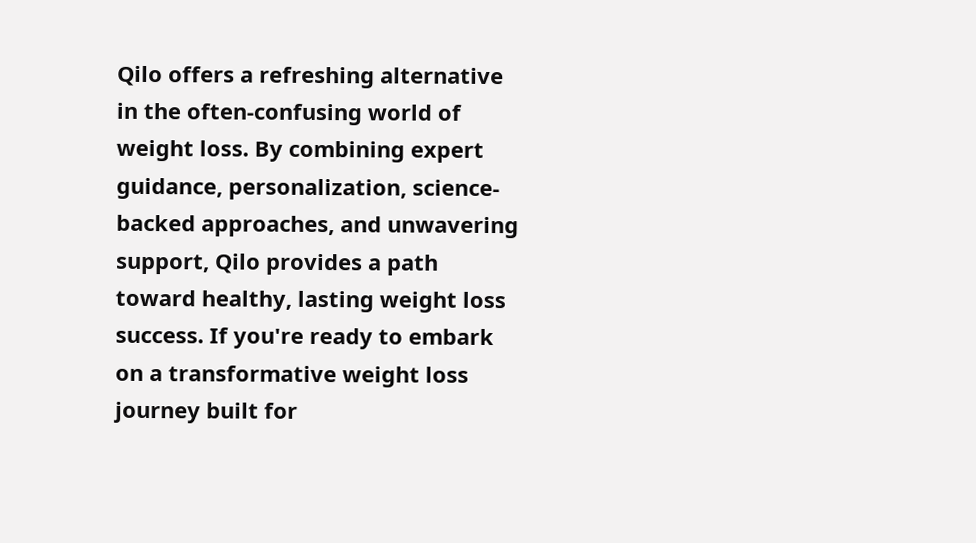Qilo offers a refreshing alternative in the often-confusing world of weight loss. By combining expert guidance, personalization, science-backed approaches, and unwavering support, Qilo provides a path toward healthy, lasting weight loss success. If you're ready to embark on a transformative weight loss journey built for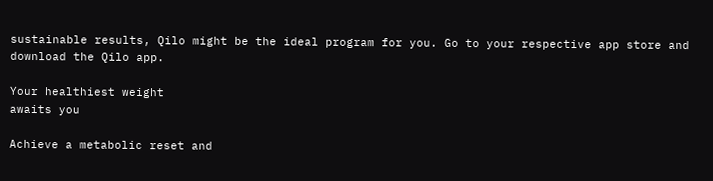sustainable results, Qilo might be the ideal program for you. Go to your respective app store and download the Qilo app.

Your healthiest weight
awaits you

Achieve a metabolic reset and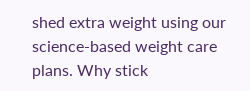shed extra weight using our science-based weight care plans. Why stick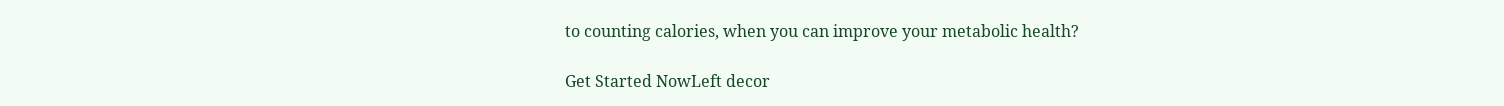to counting calories, when you can improve your metabolic health?

Get Started NowLeft decor